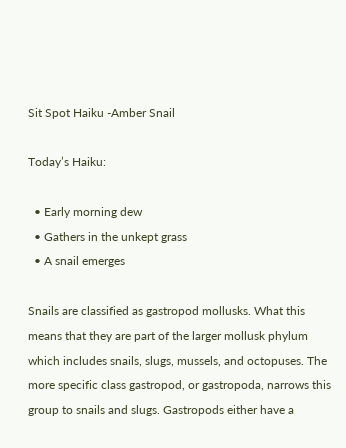Sit Spot Haiku -Amber Snail

Today’s Haiku:

  • Early morning dew
  • Gathers in the unkept grass
  • A snail emerges

Snails are classified as gastropod mollusks. What this means that they are part of the larger mollusk phylum which includes snails, slugs, mussels, and octopuses. The more specific class gastropod, or gastropoda, narrows this group to snails and slugs. Gastropods either have a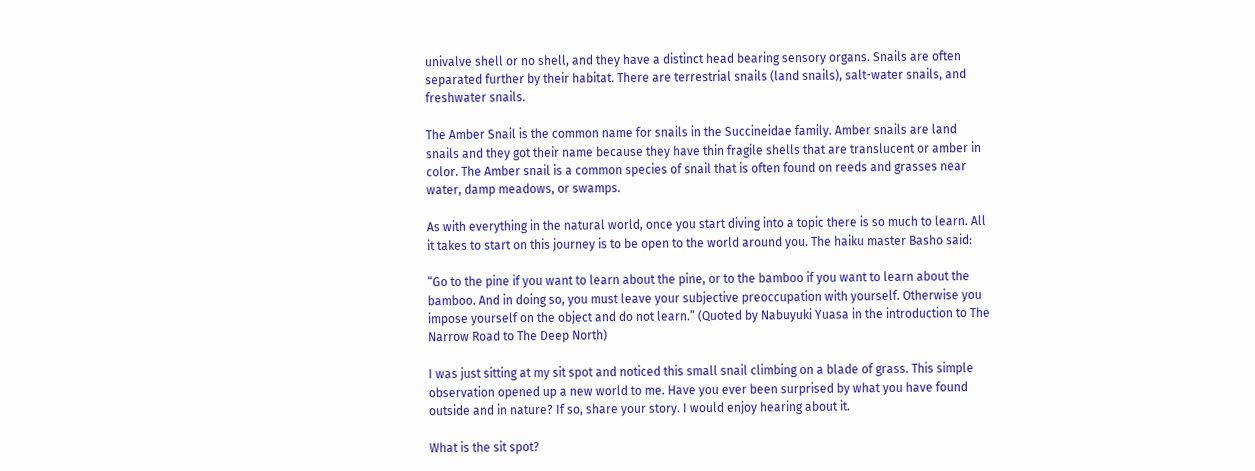univalve shell or no shell, and they have a distinct head bearing sensory organs. Snails are often separated further by their habitat. There are terrestrial snails (land snails), salt-water snails, and freshwater snails.

The Amber Snail is the common name for snails in the Succineidae family. Amber snails are land snails and they got their name because they have thin fragile shells that are translucent or amber in color. The Amber snail is a common species of snail that is often found on reeds and grasses near water, damp meadows, or swamps.

As with everything in the natural world, once you start diving into a topic there is so much to learn. All it takes to start on this journey is to be open to the world around you. The haiku master Basho said:

“Go to the pine if you want to learn about the pine, or to the bamboo if you want to learn about the bamboo. And in doing so, you must leave your subjective preoccupation with yourself. Otherwise you impose yourself on the object and do not learn.” (Quoted by Nabuyuki Yuasa in the introduction to The Narrow Road to The Deep North)

I was just sitting at my sit spot and noticed this small snail climbing on a blade of grass. This simple observation opened up a new world to me. Have you ever been surprised by what you have found outside and in nature? If so, share your story. I would enjoy hearing about it.

What is the sit spot?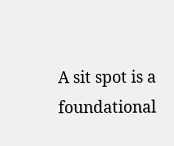A sit spot is a foundational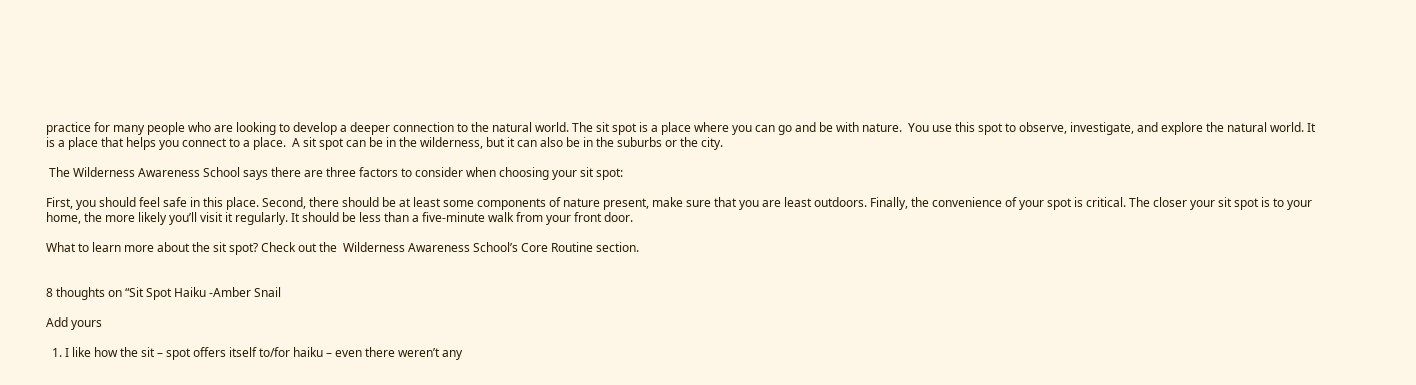practice for many people who are looking to develop a deeper connection to the natural world. The sit spot is a place where you can go and be with nature.  You use this spot to observe, investigate, and explore the natural world. It is a place that helps you connect to a place.  A sit spot can be in the wilderness, but it can also be in the suburbs or the city.

 The Wilderness Awareness School says there are three factors to consider when choosing your sit spot:

First, you should feel safe in this place. Second, there should be at least some components of nature present, make sure that you are least outdoors. Finally, the convenience of your spot is critical. The closer your sit spot is to your home, the more likely you’ll visit it regularly. It should be less than a five-minute walk from your front door.

What to learn more about the sit spot? Check out the  Wilderness Awareness School’s Core Routine section.


8 thoughts on “Sit Spot Haiku -Amber Snail

Add yours

  1. I like how the sit – spot offers itself to/for haiku – even there weren’t any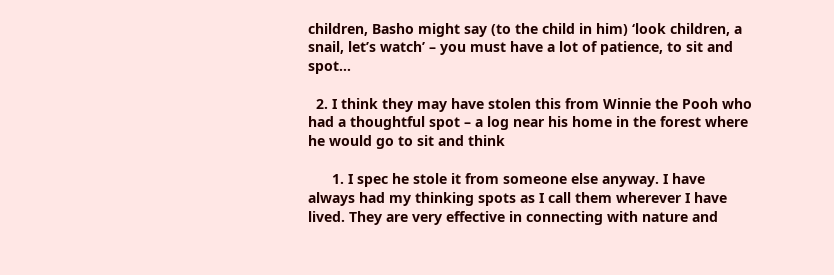children, Basho might say (to the child in him) ‘look children, a snail, let’s watch’ – you must have a lot of patience, to sit and spot…

  2. I think they may have stolen this from Winnie the Pooh who had a thoughtful spot – a log near his home in the forest where he would go to sit and think

      1. I spec he stole it from someone else anyway. I have always had my thinking spots as I call them wherever I have lived. They are very effective in connecting with nature and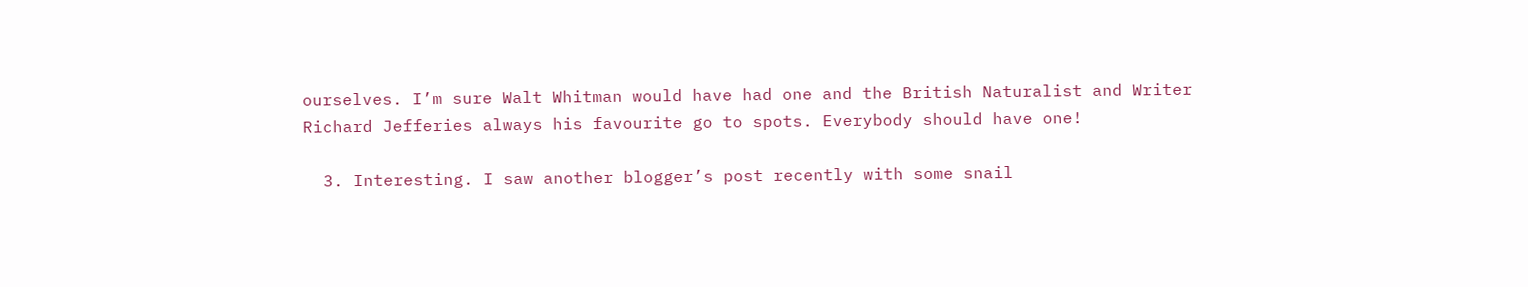ourselves. I’m sure Walt Whitman would have had one and the British Naturalist and Writer Richard Jefferies always his favourite go to spots. Everybody should have one!

  3. Interesting. I saw another blogger’s post recently with some snail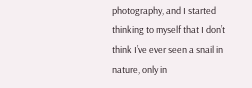photography, and I started thinking to myself that I don’t think I’ve ever seen a snail in nature, only in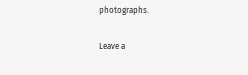photographs.

Leave a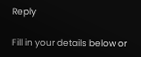Reply

Fill in your details below or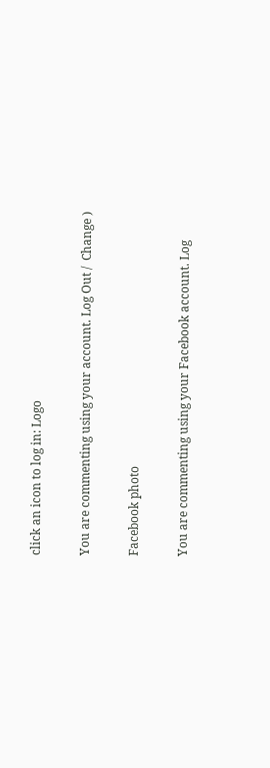click an icon to log in: Logo

You are commenting using your account. Log Out /  Change )

Facebook photo

You are commenting using your Facebook account. Log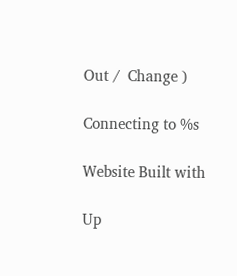Out /  Change )

Connecting to %s

Website Built with

Up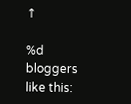↑

%d bloggers like this: